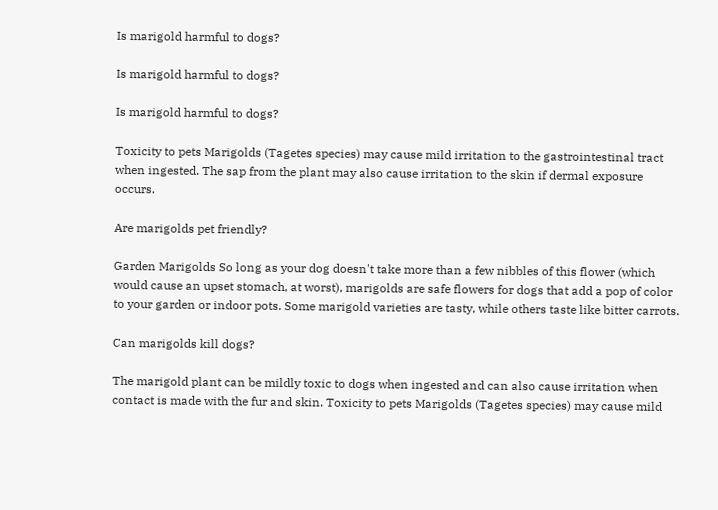Is marigold harmful to dogs?

Is marigold harmful to dogs?

Is marigold harmful to dogs?

Toxicity to pets Marigolds (Tagetes species) may cause mild irritation to the gastrointestinal tract when ingested. The sap from the plant may also cause irritation to the skin if dermal exposure occurs.

Are marigolds pet friendly?

Garden Marigolds So long as your dog doesn't take more than a few nibbles of this flower (which would cause an upset stomach, at worst), marigolds are safe flowers for dogs that add a pop of color to your garden or indoor pots. Some marigold varieties are tasty, while others taste like bitter carrots.

Can marigolds kill dogs?

The marigold plant can be mildly toxic to dogs when ingested and can also cause irritation when contact is made with the fur and skin. Toxicity to pets Marigolds (Tagetes species) may cause mild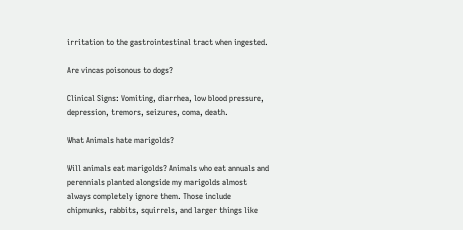irritation to the gastrointestinal tract when ingested.

Are vincas poisonous to dogs?

Clinical Signs: Vomiting, diarrhea, low blood pressure, depression, tremors, seizures, coma, death.

What Animals hate marigolds?

Will animals eat marigolds? Animals who eat annuals and perennials planted alongside my marigolds almost always completely ignore them. Those include chipmunks, rabbits, squirrels, and larger things like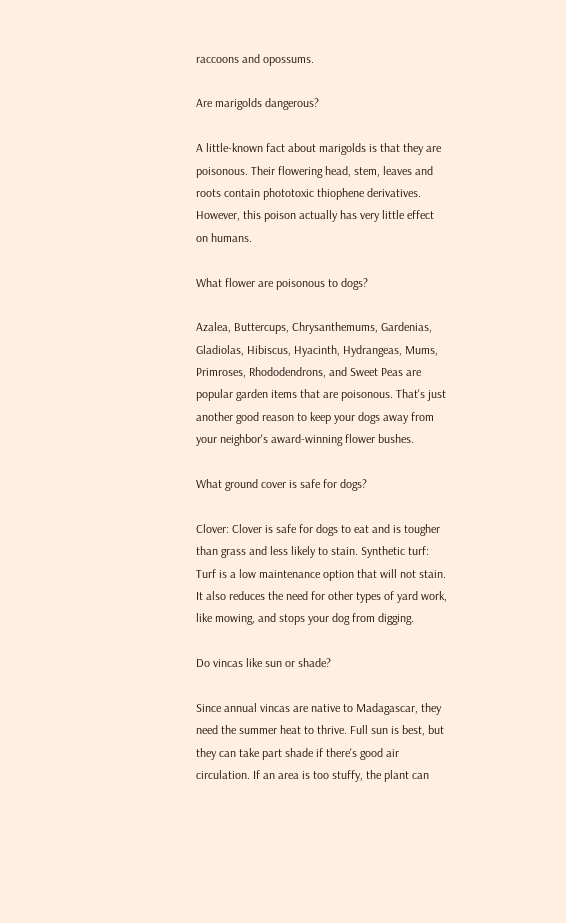raccoons and opossums.

Are marigolds dangerous?

A little-known fact about marigolds is that they are poisonous. Their flowering head, stem, leaves and roots contain phototoxic thiophene derivatives. However, this poison actually has very little effect on humans.

What flower are poisonous to dogs?

Azalea, Buttercups, Chrysanthemums, Gardenias, Gladiolas, Hibiscus, Hyacinth, Hydrangeas, Mums, Primroses, Rhododendrons, and Sweet Peas are popular garden items that are poisonous. That's just another good reason to keep your dogs away from your neighbor's award-winning flower bushes.

What ground cover is safe for dogs?

Clover: Clover is safe for dogs to eat and is tougher than grass and less likely to stain. Synthetic turf: Turf is a low maintenance option that will not stain. It also reduces the need for other types of yard work, like mowing, and stops your dog from digging.

Do vincas like sun or shade?

Since annual vincas are native to Madagascar, they need the summer heat to thrive. Full sun is best, but they can take part shade if there's good air circulation. If an area is too stuffy, the plant can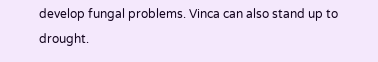develop fungal problems. Vinca can also stand up to drought.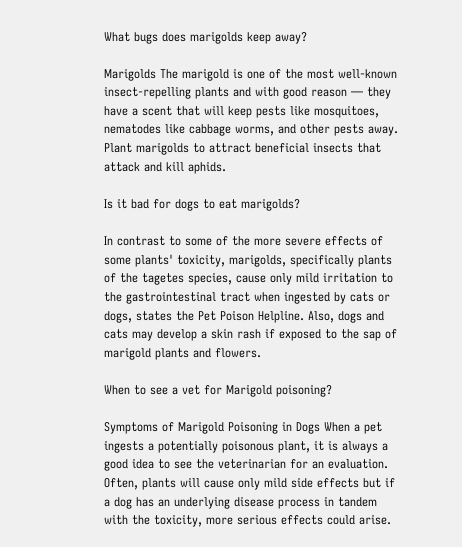What bugs does marigolds keep away?

Marigolds The marigold is one of the most well-known insect-repelling plants and with good reason — they have a scent that will keep pests like mosquitoes, nematodes like cabbage worms, and other pests away. Plant marigolds to attract beneficial insects that attack and kill aphids.

Is it bad for dogs to eat marigolds?

In contrast to some of the more severe effects of some plants' toxicity, marigolds, specifically plants of the tagetes species, cause only mild irritation to the gastrointestinal tract when ingested by cats or dogs, states the Pet Poison Helpline. Also, dogs and cats may develop a skin rash if exposed to the sap of marigold plants and flowers.

When to see a vet for Marigold poisoning?

Symptoms of Marigold Poisoning in Dogs When a pet ingests a potentially poisonous plant, it is always a good idea to see the veterinarian for an evaluation. Often, plants will cause only mild side effects but if a dog has an underlying disease process in tandem with the toxicity, more serious effects could arise.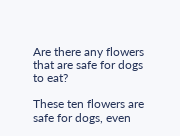Are there any flowers that are safe for dogs to eat?

These ten flowers are safe for dogs, even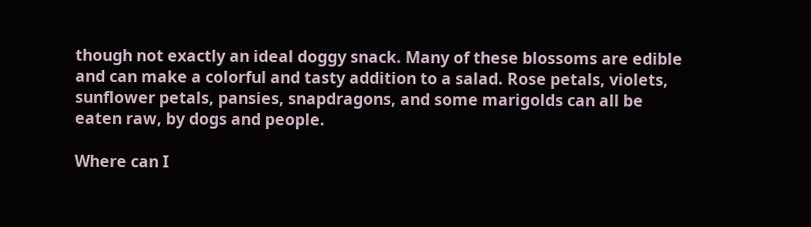though not exactly an ideal doggy snack. Many of these blossoms are edible and can make a colorful and tasty addition to a salad. Rose petals, violets, sunflower petals, pansies, snapdragons, and some marigolds can all be eaten raw, by dogs and people.

Where can I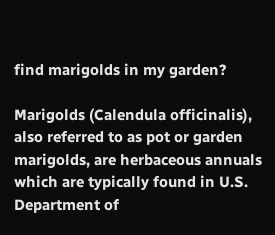find marigolds in my garden?

Marigolds (Calendula officinalis), also referred to as pot or garden marigolds, are herbaceous annuals which are typically found in U.S. Department of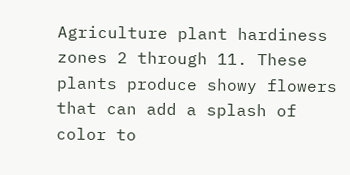Agriculture plant hardiness zones 2 through 11. These plants produce showy flowers that can add a splash of color to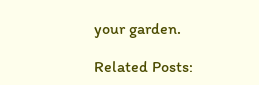your garden.

Related Posts: